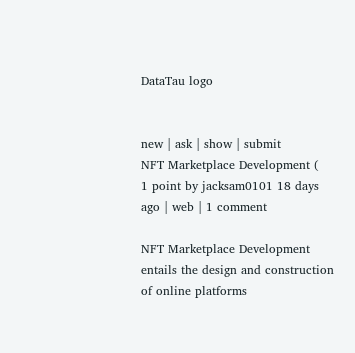DataTau logo


new | ask | show | submit
NFT Marketplace Development (
1 point by jacksam0101 18 days ago | web | 1 comment

NFT Marketplace Development entails the design and construction of online platforms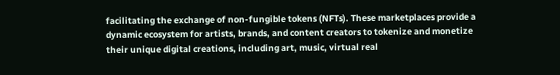facilitating the exchange of non-fungible tokens (NFTs). These marketplaces provide a dynamic ecosystem for artists, brands, and content creators to tokenize and monetize their unique digital creations, including art, music, virtual real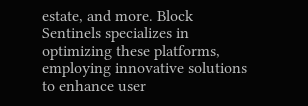estate, and more. Block Sentinels specializes in optimizing these platforms, employing innovative solutions to enhance user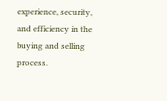experience, security, and efficiency in the buying and selling process.